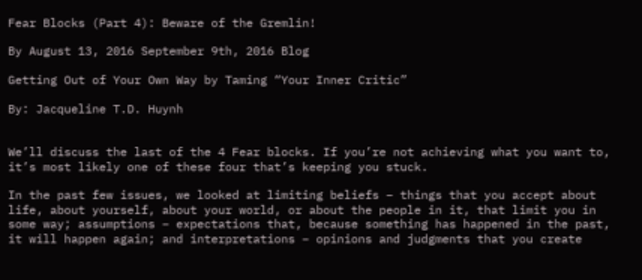Fear Blocks (Part 4): Beware of the Gremlin!

By August 13, 2016 September 9th, 2016 Blog

Getting Out of Your Own Way by Taming “Your Inner Critic”

By: Jacqueline T.D. Huynh


We’ll discuss the last of the 4 Fear blocks. If you’re not achieving what you want to, it’s most likely one of these four that’s keeping you stuck.

In the past few issues, we looked at limiting beliefs – things that you accept about life, about yourself, about your world, or about the people in it, that limit you in some way; assumptions – expectations that, because something has happened in the past, it will happen again; and interpretations – opinions and judgments that you create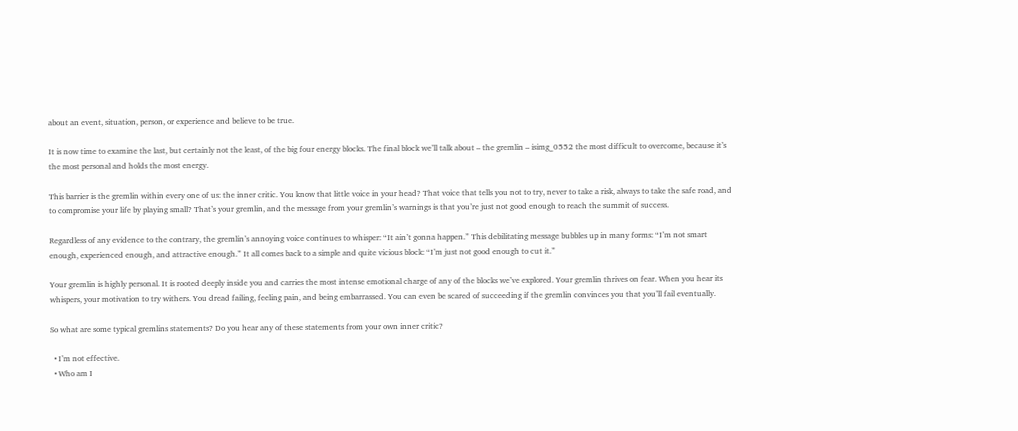about an event, situation, person, or experience and believe to be true.

It is now time to examine the last, but certainly not the least, of the big four energy blocks. The final block we’ll talk about – the gremlin – isimg_0552 the most difficult to overcome, because it’s the most personal and holds the most energy.

This barrier is the gremlin within every one of us: the inner critic. You know that little voice in your head? That voice that tells you not to try, never to take a risk, always to take the safe road, and to compromise your life by playing small? That’s your gremlin, and the message from your gremlin’s warnings is that you’re just not good enough to reach the summit of success.

Regardless of any evidence to the contrary, the gremlin’s annoying voice continues to whisper: “It ain’t gonna happen.” This debilitating message bubbles up in many forms: “I’m not smart enough, experienced enough, and attractive enough.” It all comes back to a simple and quite vicious block: “I’m just not good enough to cut it.”

Your gremlin is highly personal. It is rooted deeply inside you and carries the most intense emotional charge of any of the blocks we’ve explored. Your gremlin thrives on fear. When you hear its whispers, your motivation to try withers. You dread failing, feeling pain, and being embarrassed. You can even be scared of succeeding if the gremlin convinces you that you’ll fail eventually.

So what are some typical gremlins statements? Do you hear any of these statements from your own inner critic?

  • I’m not effective.
  • Who am I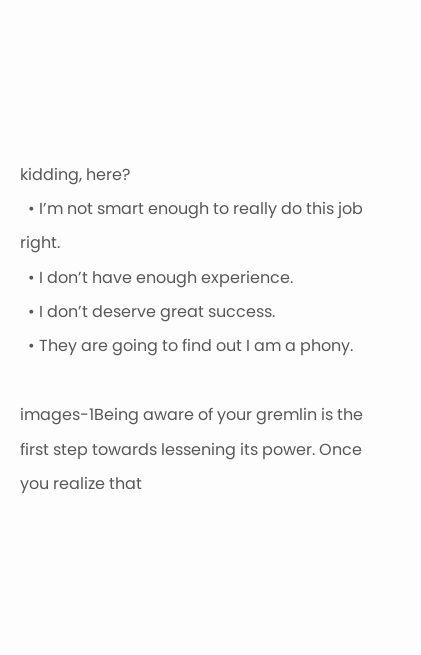kidding, here?
  • I’m not smart enough to really do this job right.
  • I don’t have enough experience.
  • I don’t deserve great success.
  • They are going to find out I am a phony.

images-1Being aware of your gremlin is the first step towards lessening its power. Once you realize that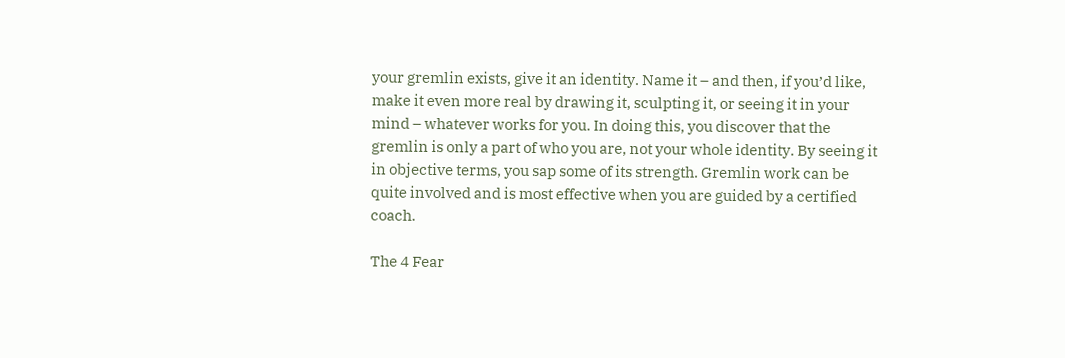your gremlin exists, give it an identity. Name it – and then, if you’d like, make it even more real by drawing it, sculpting it, or seeing it in your mind – whatever works for you. In doing this, you discover that the gremlin is only a part of who you are, not your whole identity. By seeing it in objective terms, you sap some of its strength. Gremlin work can be quite involved and is most effective when you are guided by a certified coach.

The 4 Fear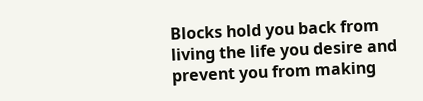Blocks hold you back from living the life you desire and prevent you from making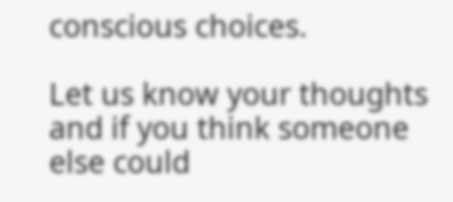conscious choices.

Let us know your thoughts and if you think someone else could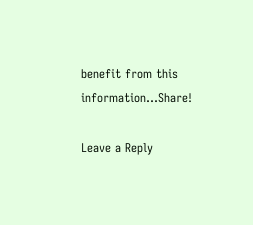benefit from this information…Share!

Leave a Reply